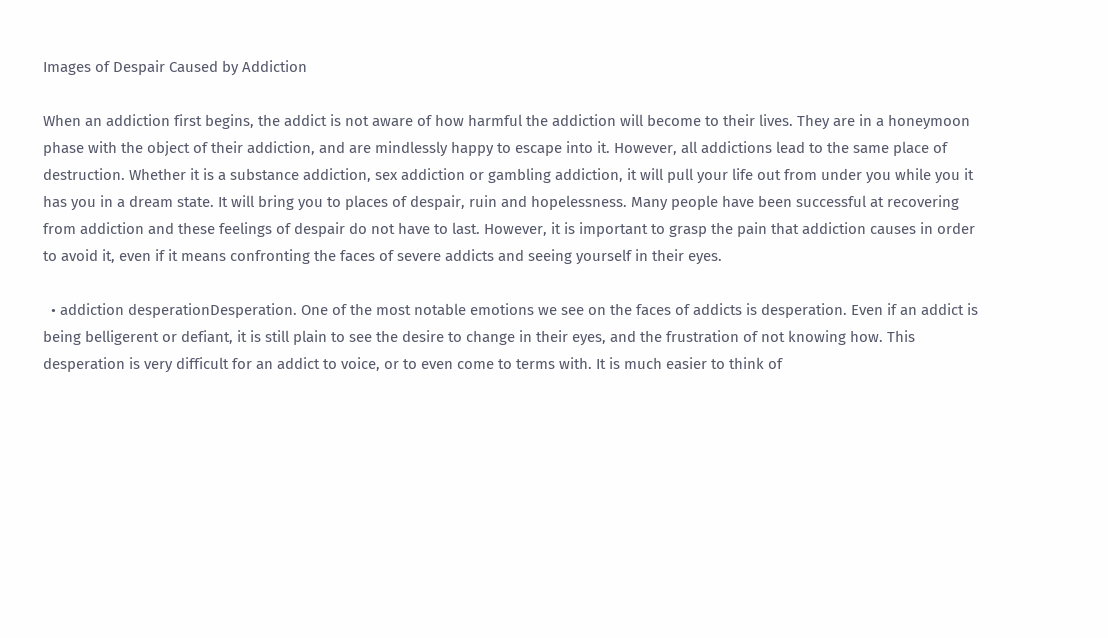Images of Despair Caused by Addiction

When an addiction first begins, the addict is not aware of how harmful the addiction will become to their lives. They are in a honeymoon phase with the object of their addiction, and are mindlessly happy to escape into it. However, all addictions lead to the same place of destruction. Whether it is a substance addiction, sex addiction or gambling addiction, it will pull your life out from under you while you it has you in a dream state. It will bring you to places of despair, ruin and hopelessness. Many people have been successful at recovering from addiction and these feelings of despair do not have to last. However, it is important to grasp the pain that addiction causes in order to avoid it, even if it means confronting the faces of severe addicts and seeing yourself in their eyes.

  • addiction desperationDesperation. One of the most notable emotions we see on the faces of addicts is desperation. Even if an addict is being belligerent or defiant, it is still plain to see the desire to change in their eyes, and the frustration of not knowing how. This desperation is very difficult for an addict to voice, or to even come to terms with. It is much easier to think of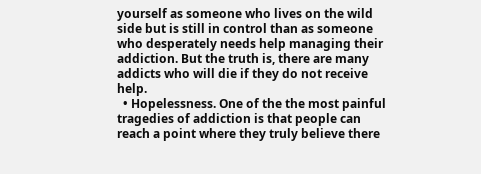yourself as someone who lives on the wild side but is still in control than as someone who desperately needs help managing their addiction. But the truth is, there are many addicts who will die if they do not receive help.
  • Hopelessness. One of the the most painful tragedies of addiction is that people can reach a point where they truly believe there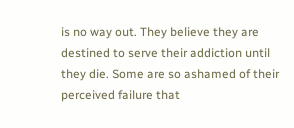is no way out. They believe they are destined to serve their addiction until they die. Some are so ashamed of their perceived failure that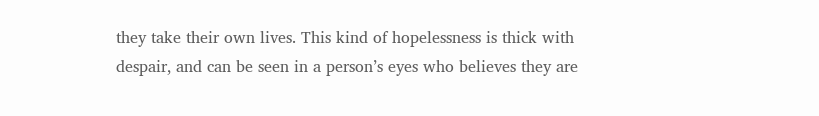they take their own lives. This kind of hopelessness is thick with despair, and can be seen in a person’s eyes who believes they are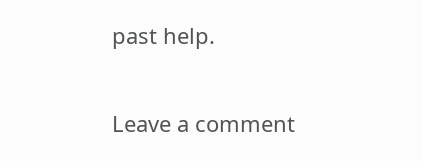past help.

Leave a comment